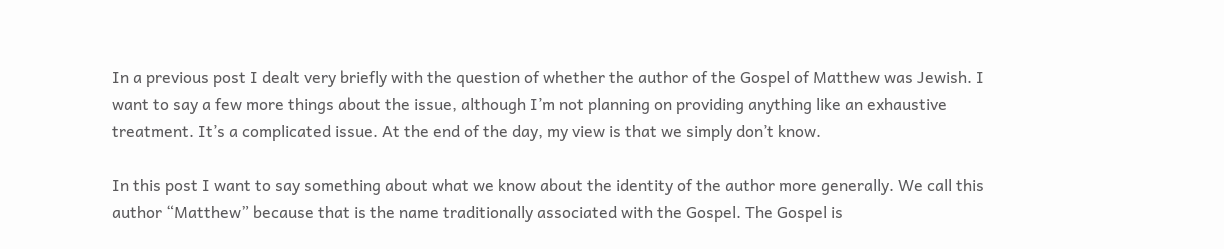In a previous post I dealt very briefly with the question of whether the author of the Gospel of Matthew was Jewish. I want to say a few more things about the issue, although I’m not planning on providing anything like an exhaustive treatment. It’s a complicated issue. At the end of the day, my view is that we simply don’t know.

In this post I want to say something about what we know about the identity of the author more generally. We call this author “Matthew” because that is the name traditionally associated with the Gospel. The Gospel is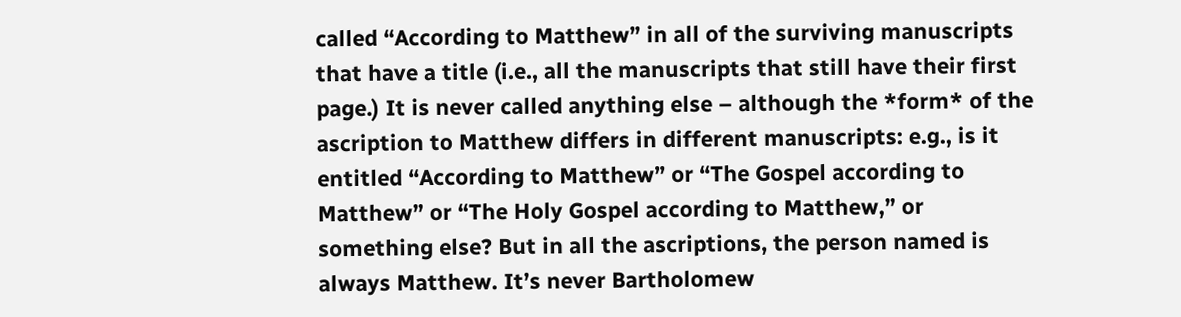called “According to Matthew” in all of the surviving manuscripts that have a title (i.e., all the manuscripts that still have their first page.) It is never called anything else – although the *form* of the ascription to Matthew differs in different manuscripts: e.g., is it entitled “According to Matthew” or “The Gospel according to Matthew” or “The Holy Gospel according to Matthew,” or something else? But in all the ascriptions, the person named is always Matthew. It’s never Bartholomew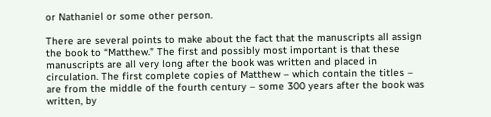or Nathaniel or some other person.

There are several points to make about the fact that the manuscripts all assign the book to “Matthew.” The first and possibly most important is that these manuscripts are all very long after the book was written and placed in circulation. The first complete copies of Matthew – which contain the titles – are from the middle of the fourth century – some 300 years after the book was written, by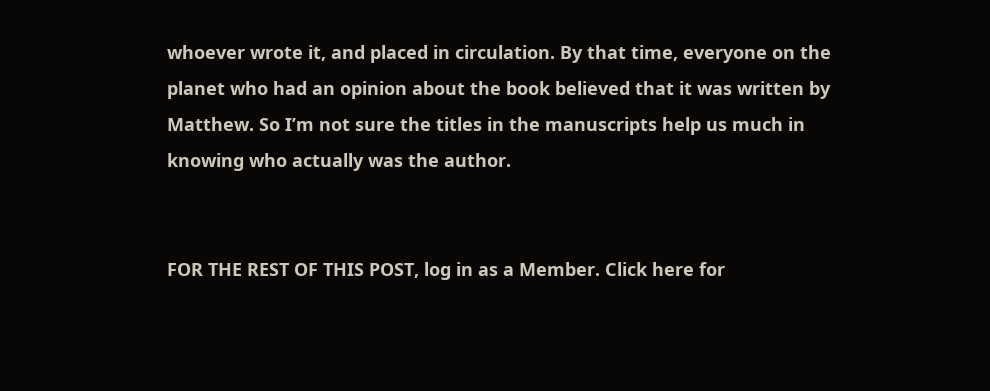whoever wrote it, and placed in circulation. By that time, everyone on the planet who had an opinion about the book believed that it was written by Matthew. So I’m not sure the titles in the manuscripts help us much in knowing who actually was the author.


FOR THE REST OF THIS POST, log in as a Member. Click here for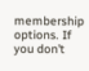membership options. If you don’t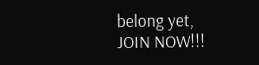belong yet, JOIN NOW!!!